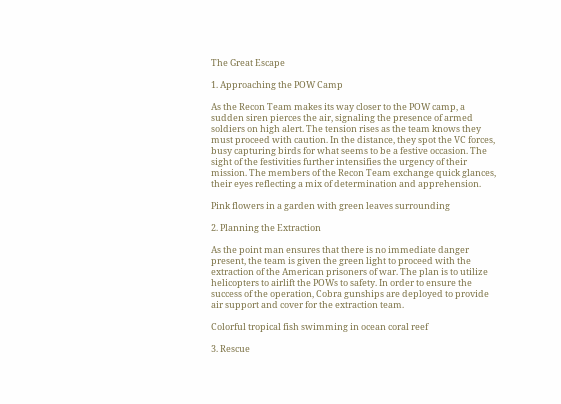The Great Escape

1. Approaching the POW Camp

As the Recon Team makes its way closer to the POW camp, a sudden siren pierces the air, signaling the presence of armed soldiers on high alert. The tension rises as the team knows they must proceed with caution. In the distance, they spot the VC forces, busy capturing birds for what seems to be a festive occasion. The sight of the festivities further intensifies the urgency of their mission. The members of the Recon Team exchange quick glances, their eyes reflecting a mix of determination and apprehension.

Pink flowers in a garden with green leaves surrounding

2. Planning the Extraction

As the point man ensures that there is no immediate danger present, the team is given the green light to proceed with the extraction of the American prisoners of war. The plan is to utilize helicopters to airlift the POWs to safety. In order to ensure the success of the operation, Cobra gunships are deployed to provide air support and cover for the extraction team.

Colorful tropical fish swimming in ocean coral reef

3. Rescue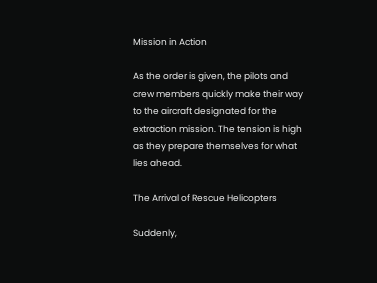Mission in Action

As the order is given, the pilots and crew members quickly make their way to the aircraft designated for the extraction mission. The tension is high as they prepare themselves for what lies ahead.

The Arrival of Rescue Helicopters

Suddenly,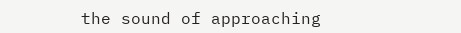the sound of approaching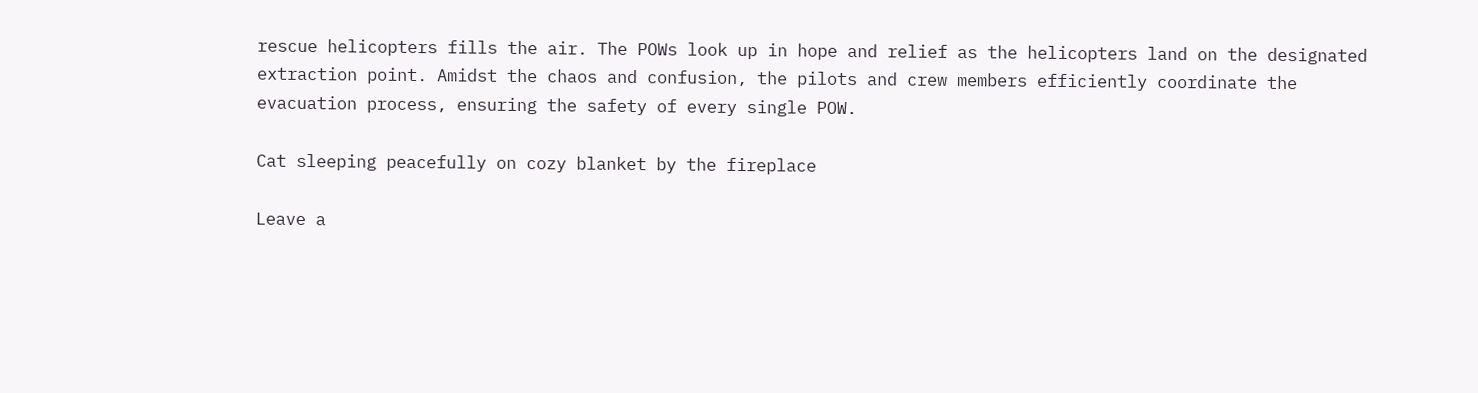rescue helicopters fills the air. The POWs look up in hope and relief as the helicopters land on the designated extraction point. Amidst the chaos and confusion, the pilots and crew members efficiently coordinate the evacuation process, ensuring the safety of every single POW.

Cat sleeping peacefully on cozy blanket by the fireplace

Leave a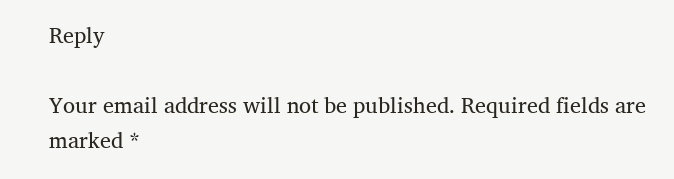Reply

Your email address will not be published. Required fields are marked *